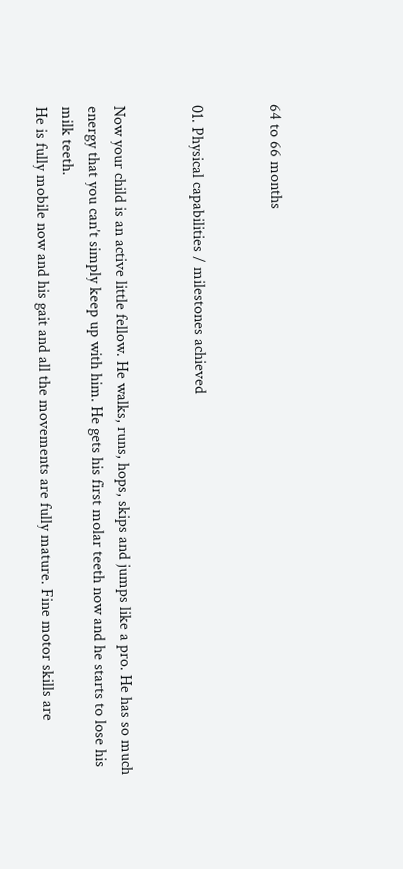64 to 66 months


01. Physical capabilities / milestones achieved


Now your child is an active little fellow. He walks, runs, hops, skips and jumps like a pro. He has so much energy that you can’t simply keep up with him. He gets his first molar teeth now and he starts to lose his milk teeth.
He is fully mobile now and his gait and all the movements are fully mature. Fine motor skills are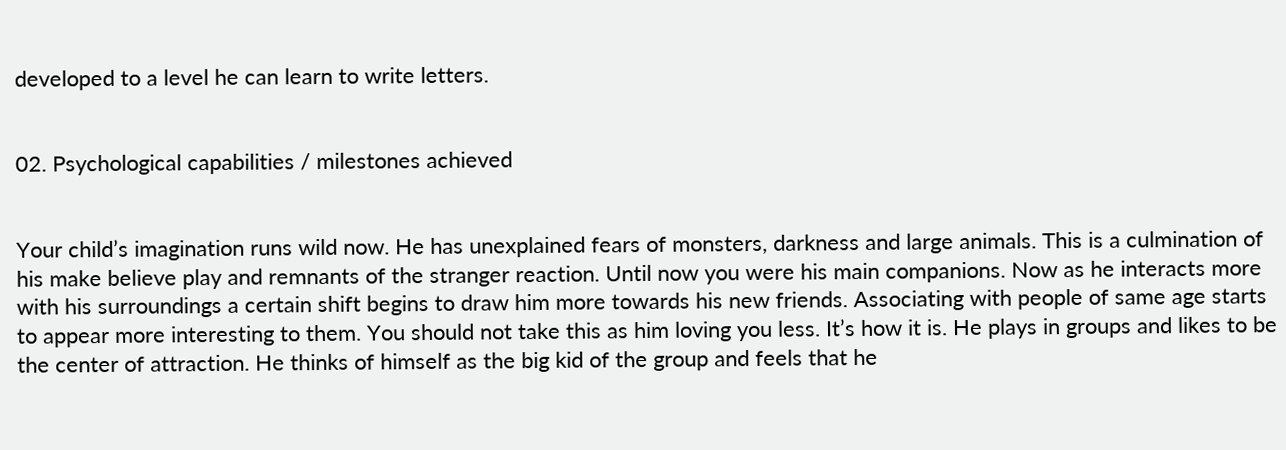developed to a level he can learn to write letters.


02. Psychological capabilities / milestones achieved


Your child’s imagination runs wild now. He has unexplained fears of monsters, darkness and large animals. This is a culmination of his make believe play and remnants of the stranger reaction. Until now you were his main companions. Now as he interacts more with his surroundings a certain shift begins to draw him more towards his new friends. Associating with people of same age starts to appear more interesting to them. You should not take this as him loving you less. It’s how it is. He plays in groups and likes to be the center of attraction. He thinks of himself as the big kid of the group and feels that he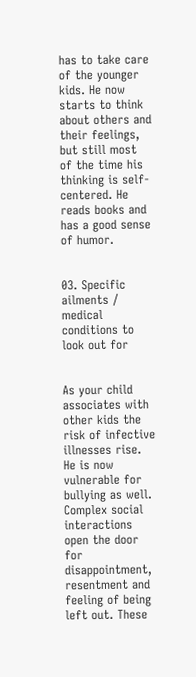has to take care of the younger kids. He now starts to think about others and their feelings, but still most of the time his thinking is self-centered. He reads books and has a good sense of humor.


03. Specific ailments / medical conditions to look out for


As your child associates with other kids the risk of infective illnesses rise. He is now vulnerable for bullying as well. Complex social interactions open the door for disappointment, resentment and feeling of being left out. These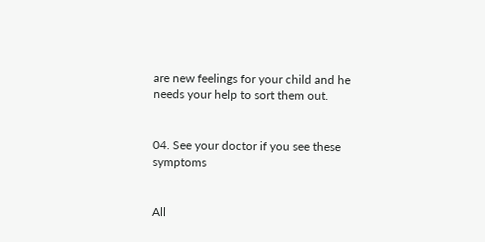are new feelings for your child and he needs your help to sort them out.


04. See your doctor if you see these symptoms


All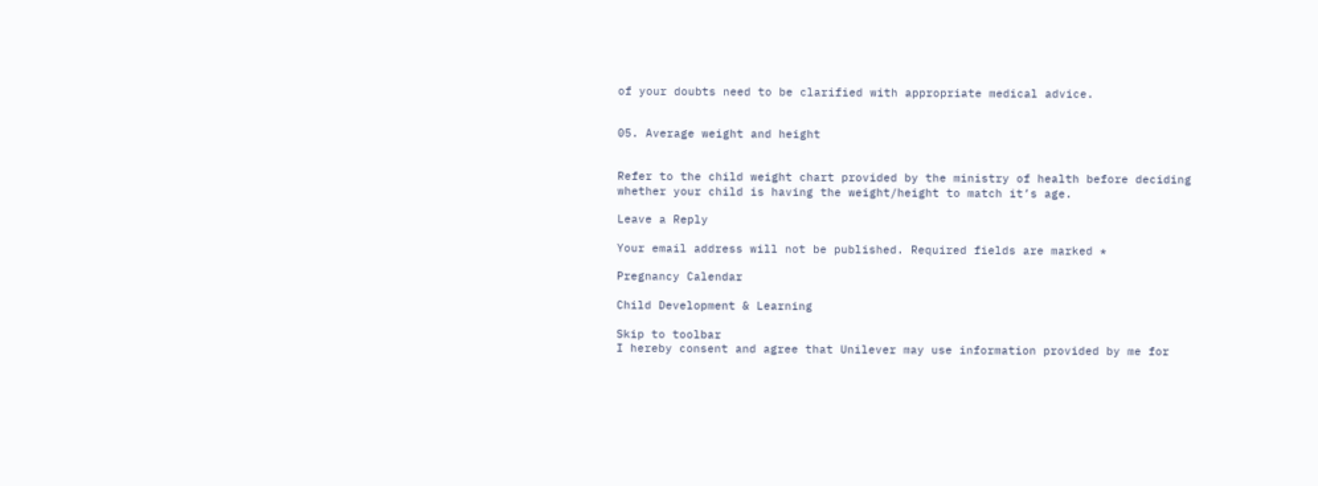of your doubts need to be clarified with appropriate medical advice.


05. Average weight and height


Refer to the child weight chart provided by the ministry of health before deciding whether your child is having the weight/height to match it’s age.

Leave a Reply

Your email address will not be published. Required fields are marked *

Pregnancy Calendar

Child Development & Learning

Skip to toolbar
I hereby consent and agree that Unilever may use information provided by me for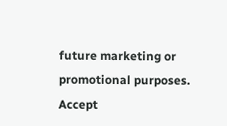future marketing or promotional purposes. Accept